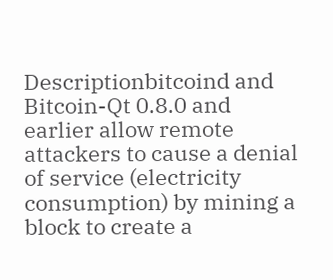Descriptionbitcoind and Bitcoin-Qt 0.8.0 and earlier allow remote attackers to cause a denial of service (electricity consumption) by mining a block to create a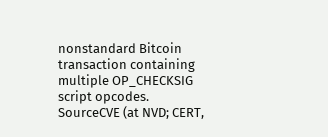nonstandard Bitcoin transaction containing multiple OP_CHECKSIG script opcodes.
SourceCVE (at NVD; CERT,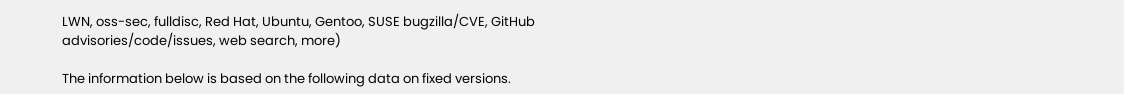LWN, oss-sec, fulldisc, Red Hat, Ubuntu, Gentoo, SUSE bugzilla/CVE, GitHub advisories/code/issues, web search, more)

The information below is based on the following data on fixed versions.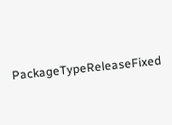PackageTypeReleaseFixed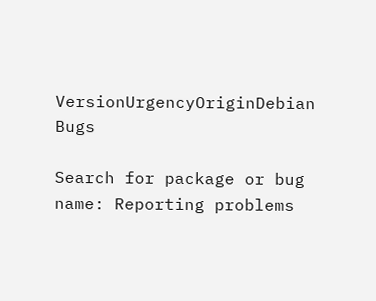VersionUrgencyOriginDebian Bugs

Search for package or bug name: Reporting problems